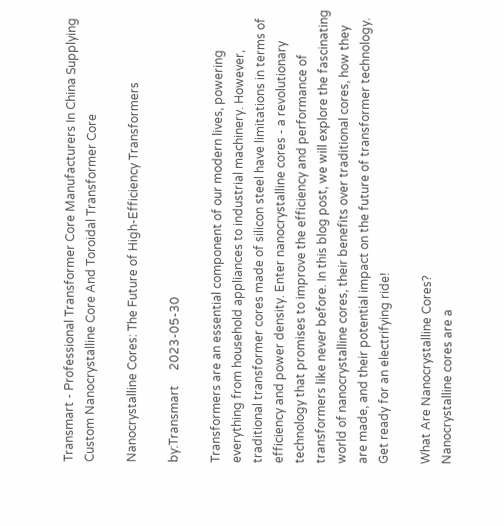Transmart - Professional Transformer Core Manufacturers In China Supplying Custom Nanocrystalline Core And Toroidal Transformer Core

Nanocrystalline Cores: The Future of High-Efficiency Transformers

by:Transmart     2023-05-30

Transformers are an essential component of our modern lives, powering everything from household appliances to industrial machinery. However, traditional transformer cores made of silicon steel have limitations in terms of efficiency and power density. Enter nanocrystalline cores - a revolutionary technology that promises to improve the efficiency and performance of transformers like never before. In this blog post, we will explore the fascinating world of nanocrystalline cores, their benefits over traditional cores, how they are made, and their potential impact on the future of transformer technology. Get ready for an electrifying ride!

What Are Nanocrystalline Cores?
Nanocrystalline cores are a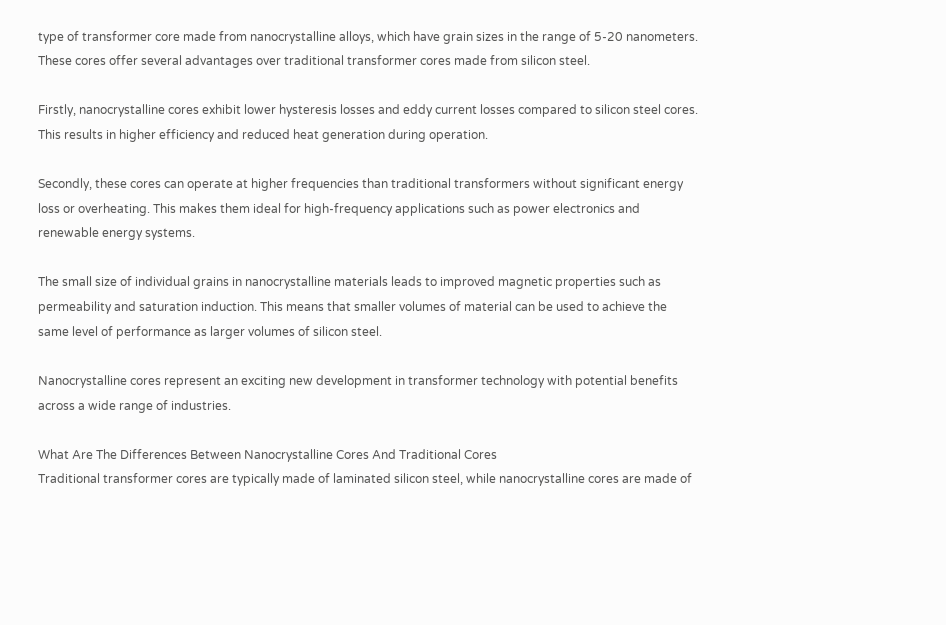type of transformer core made from nanocrystalline alloys, which have grain sizes in the range of 5-20 nanometers. These cores offer several advantages over traditional transformer cores made from silicon steel.

Firstly, nanocrystalline cores exhibit lower hysteresis losses and eddy current losses compared to silicon steel cores. This results in higher efficiency and reduced heat generation during operation.

Secondly, these cores can operate at higher frequencies than traditional transformers without significant energy loss or overheating. This makes them ideal for high-frequency applications such as power electronics and renewable energy systems.

The small size of individual grains in nanocrystalline materials leads to improved magnetic properties such as permeability and saturation induction. This means that smaller volumes of material can be used to achieve the same level of performance as larger volumes of silicon steel.

Nanocrystalline cores represent an exciting new development in transformer technology with potential benefits across a wide range of industries.

What Are The Differences Between Nanocrystalline Cores And Traditional Cores
Traditional transformer cores are typically made of laminated silicon steel, while nanocrystalline cores are made of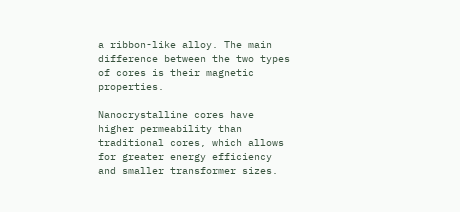a ribbon-like alloy. The main difference between the two types of cores is their magnetic properties.

Nanocrystalline cores have higher permeability than traditional cores, which allows for greater energy efficiency and smaller transformer sizes.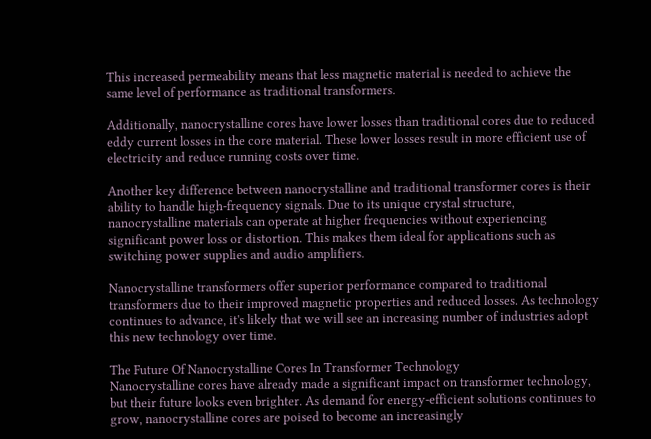This increased permeability means that less magnetic material is needed to achieve the same level of performance as traditional transformers.

Additionally, nanocrystalline cores have lower losses than traditional cores due to reduced eddy current losses in the core material. These lower losses result in more efficient use of electricity and reduce running costs over time.

Another key difference between nanocrystalline and traditional transformer cores is their ability to handle high-frequency signals. Due to its unique crystal structure, nanocrystalline materials can operate at higher frequencies without experiencing significant power loss or distortion. This makes them ideal for applications such as switching power supplies and audio amplifiers.

Nanocrystalline transformers offer superior performance compared to traditional transformers due to their improved magnetic properties and reduced losses. As technology continues to advance, it's likely that we will see an increasing number of industries adopt this new technology over time.

The Future Of Nanocrystalline Cores In Transformer Technology
Nanocrystalline cores have already made a significant impact on transformer technology, but their future looks even brighter. As demand for energy-efficient solutions continues to grow, nanocrystalline cores are poised to become an increasingly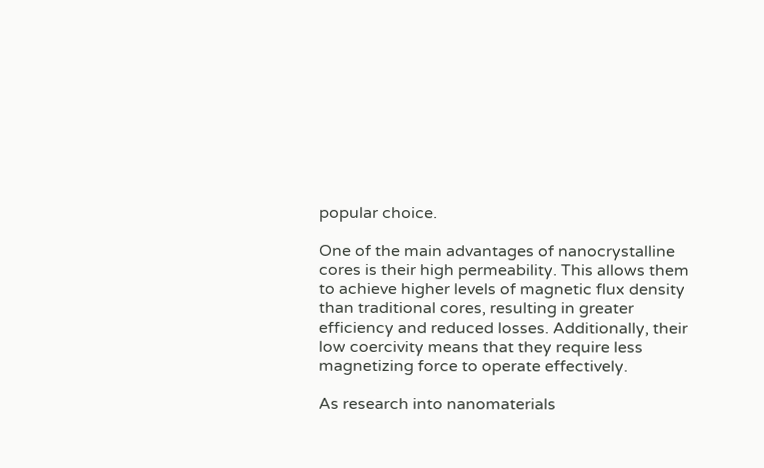popular choice.

One of the main advantages of nanocrystalline cores is their high permeability. This allows them to achieve higher levels of magnetic flux density than traditional cores, resulting in greater efficiency and reduced losses. Additionally, their low coercivity means that they require less magnetizing force to operate effectively.

As research into nanomaterials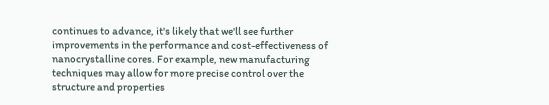continues to advance, it's likely that we'll see further improvements in the performance and cost-effectiveness of nanocrystalline cores. For example, new manufacturing techniques may allow for more precise control over the structure and properties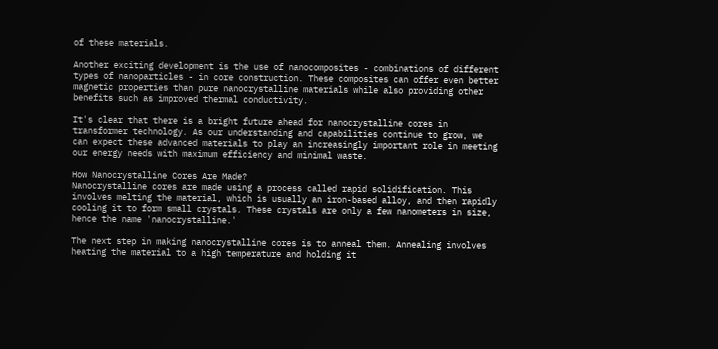of these materials.

Another exciting development is the use of nanocomposites - combinations of different types of nanoparticles - in core construction. These composites can offer even better magnetic properties than pure nanocrystalline materials while also providing other benefits such as improved thermal conductivity.

It's clear that there is a bright future ahead for nanocrystalline cores in transformer technology. As our understanding and capabilities continue to grow, we can expect these advanced materials to play an increasingly important role in meeting our energy needs with maximum efficiency and minimal waste.

How Nanocrystalline Cores Are Made?
Nanocrystalline cores are made using a process called rapid solidification. This involves melting the material, which is usually an iron-based alloy, and then rapidly cooling it to form small crystals. These crystals are only a few nanometers in size, hence the name 'nanocrystalline.'

The next step in making nanocrystalline cores is to anneal them. Annealing involves heating the material to a high temperature and holding it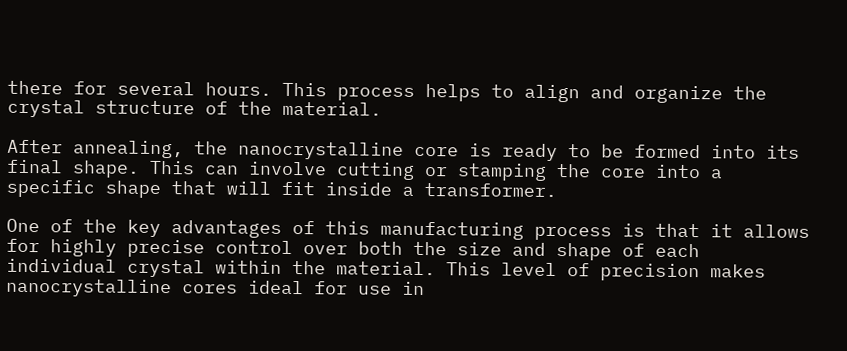there for several hours. This process helps to align and organize the crystal structure of the material.

After annealing, the nanocrystalline core is ready to be formed into its final shape. This can involve cutting or stamping the core into a specific shape that will fit inside a transformer.

One of the key advantages of this manufacturing process is that it allows for highly precise control over both the size and shape of each individual crystal within the material. This level of precision makes nanocrystalline cores ideal for use in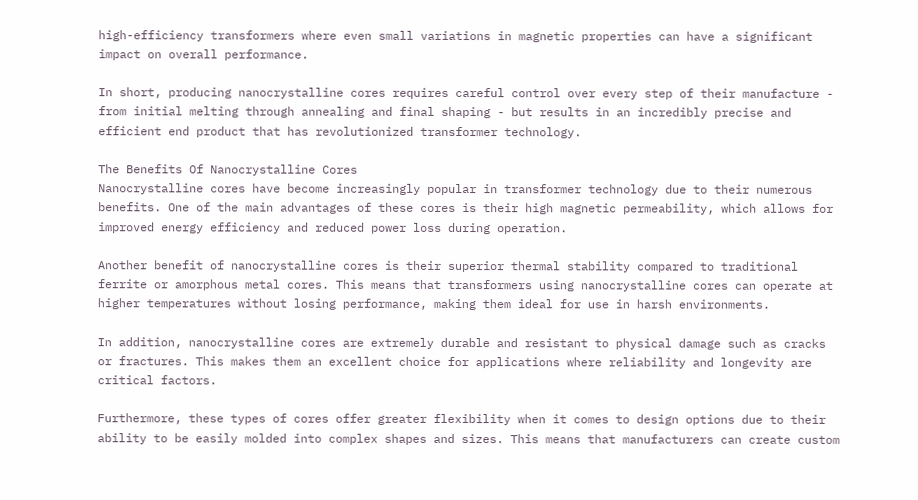high-efficiency transformers where even small variations in magnetic properties can have a significant impact on overall performance.

In short, producing nanocrystalline cores requires careful control over every step of their manufacture - from initial melting through annealing and final shaping - but results in an incredibly precise and efficient end product that has revolutionized transformer technology.

The Benefits Of Nanocrystalline Cores
Nanocrystalline cores have become increasingly popular in transformer technology due to their numerous benefits. One of the main advantages of these cores is their high magnetic permeability, which allows for improved energy efficiency and reduced power loss during operation.

Another benefit of nanocrystalline cores is their superior thermal stability compared to traditional ferrite or amorphous metal cores. This means that transformers using nanocrystalline cores can operate at higher temperatures without losing performance, making them ideal for use in harsh environments.

In addition, nanocrystalline cores are extremely durable and resistant to physical damage such as cracks or fractures. This makes them an excellent choice for applications where reliability and longevity are critical factors.

Furthermore, these types of cores offer greater flexibility when it comes to design options due to their ability to be easily molded into complex shapes and sizes. This means that manufacturers can create custom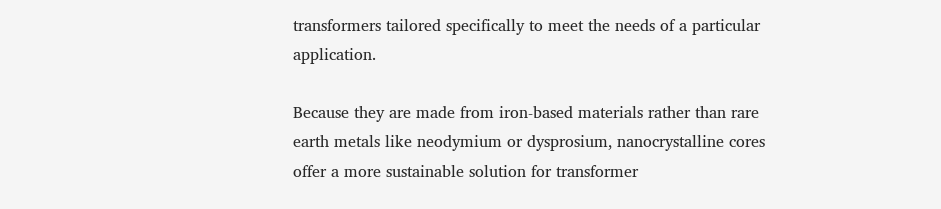transformers tailored specifically to meet the needs of a particular application.

Because they are made from iron-based materials rather than rare earth metals like neodymium or dysprosium, nanocrystalline cores offer a more sustainable solution for transformer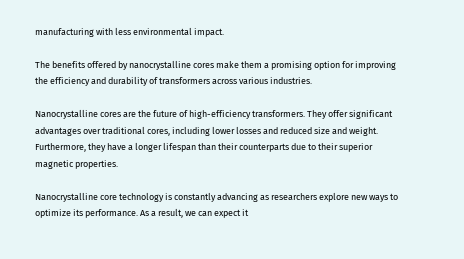manufacturing with less environmental impact.

The benefits offered by nanocrystalline cores make them a promising option for improving the efficiency and durability of transformers across various industries.

Nanocrystalline cores are the future of high-efficiency transformers. They offer significant advantages over traditional cores, including lower losses and reduced size and weight. Furthermore, they have a longer lifespan than their counterparts due to their superior magnetic properties.

Nanocrystalline core technology is constantly advancing as researchers explore new ways to optimize its performance. As a result, we can expect it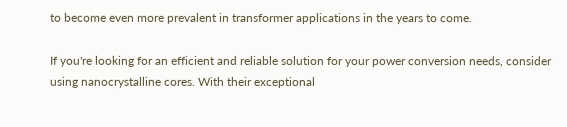to become even more prevalent in transformer applications in the years to come.

If you're looking for an efficient and reliable solution for your power conversion needs, consider using nanocrystalline cores. With their exceptional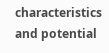characteristics and potential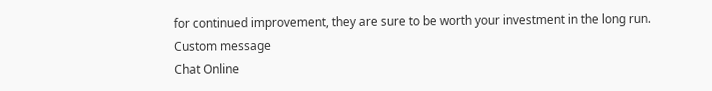for continued improvement, they are sure to be worth your investment in the long run.
Custom message
Chat Online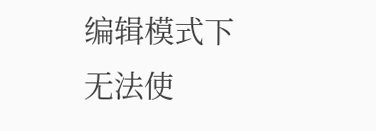编辑模式下无法使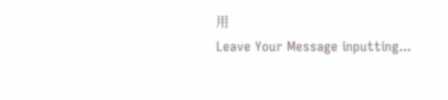用
Leave Your Message inputting...